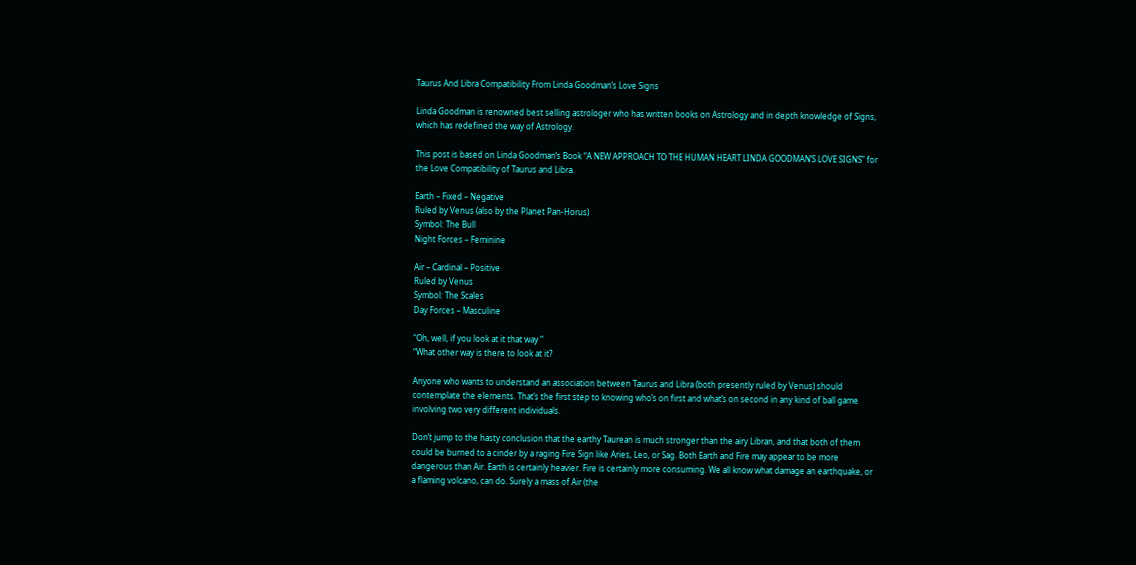Taurus And Libra Compatibility From Linda Goodman’s Love Signs

Linda Goodman is renowned best selling astrologer who has written books on Astrology and in depth knowledge of Signs, which has redefined the way of Astrology.

This post is based on Linda Goodman’s Book “A NEW APPROACH TO THE HUMAN HEART LINDA GOODMAN’S LOVE SIGNS” for the Love Compatibility of Taurus and Libra.

Earth – Fixed – Negative
Ruled by Venus (also by the Planet Pan-Horus)
Symbol: The Bull
Night Forces – Feminine

Air – Cardinal – Positive
Ruled by Venus
Symbol: The Scales
Day Forces – Masculine

“Oh, well, if you look at it that way “
“What other way is there to look at it?

Anyone who wants to understand an association between Taurus and Libra (both presently ruled by Venus) should contemplate the elements. That’s the first step to knowing who’s on first and what’s on second in any kind of ball game involving two very different individuals.

Don’t jump to the hasty conclusion that the earthy Taurean is much stronger than the airy Libran, and that both of them could be burned to a cinder by a raging Fire Sign like Aries, Leo, or Sag. Both Earth and Fire may appear to be more dangerous than Air. Earth is certainly heavier. Fire is certainly more consuming. We all know what damage an earthquake, or a flaming volcano, can do. Surely a mass of Air (the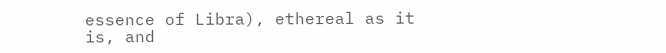essence of Libra), ethereal as it is, and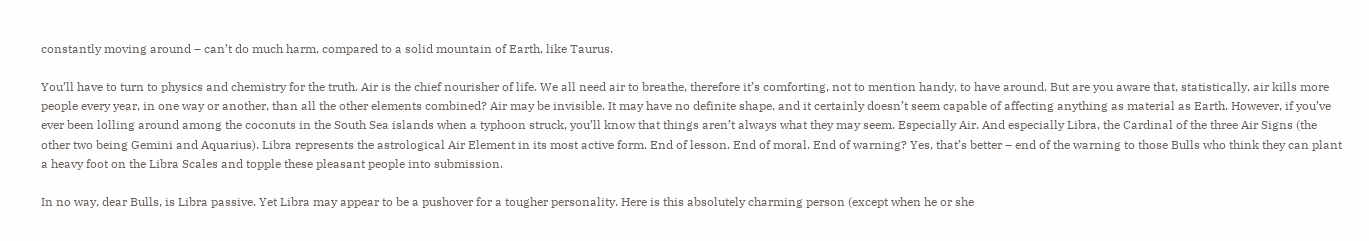constantly moving around – can’t do much harm, compared to a solid mountain of Earth, like Taurus.

You’ll have to turn to physics and chemistry for the truth. Air is the chief nourisher of life. We all need air to breathe, therefore it’s comforting, not to mention handy, to have around. But are you aware that, statistically, air kills more people every year, in one way or another, than all the other elements combined? Air may be invisible. It may have no definite shape, and it certainly doesn’t seem capable of affecting anything as material as Earth. However, if you’ve ever been lolling around among the coconuts in the South Sea islands when a typhoon struck, you’ll know that things aren’t always what they may seem. Especially Air. And especially Libra, the Cardinal of the three Air Signs (the other two being Gemini and Aquarius). Libra represents the astrological Air Element in its most active form. End of lesson. End of moral. End of warning? Yes, that’s better – end of the warning to those Bulls who think they can plant a heavy foot on the Libra Scales and topple these pleasant people into submission.

In no way, dear Bulls, is Libra passive. Yet Libra may appear to be a pushover for a tougher personality. Here is this absolutely charming person (except when he or she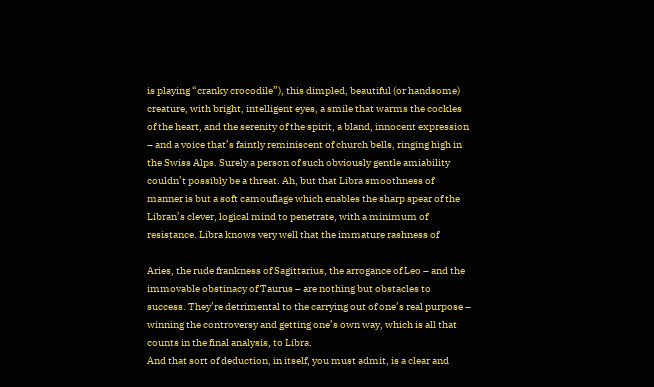is playing “cranky crocodile”), this dimpled, beautiful (or handsome) creature, with bright, intelligent eyes, a smile that warms the cockles of the heart, and the serenity of the spirit, a bland, innocent expression – and a voice that’s faintly reminiscent of church bells, ringing high in the Swiss Alps. Surely a person of such obviously gentle amiability couldn’t possibly be a threat. Ah, but that Libra smoothness of manner is but a soft camouflage which enables the sharp spear of the Libran’s clever, logical mind to penetrate, with a minimum of resistance. Libra knows very well that the immature rashness of

Aries, the rude frankness of Sagittarius, the arrogance of Leo – and the immovable obstinacy of Taurus – are nothing but obstacles to success. They’re detrimental to the carrying out of one’s real purpose – winning the controversy and getting one’s own way, which is all that counts in the final analysis, to Libra.
And that sort of deduction, in itself, you must admit, is a clear and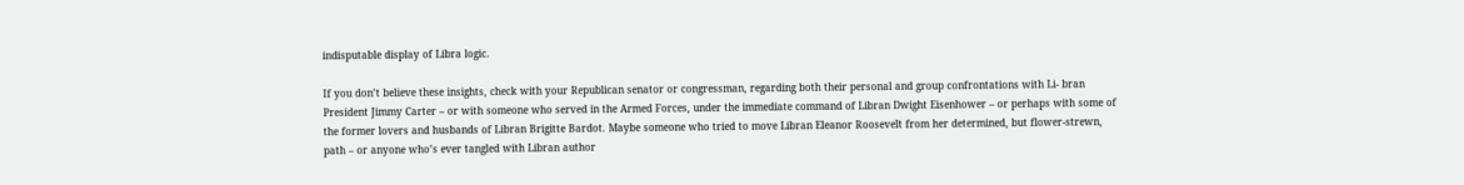indisputable display of Libra logic.

If you don’t believe these insights, check with your Republican senator or congressman, regarding both their personal and group confrontations with Li- bran President Jimmy Carter – or with someone who served in the Armed Forces, under the immediate command of Libran Dwight Eisenhower – or perhaps with some of the former lovers and husbands of Libran Brigitte Bardot. Maybe someone who tried to move Libran Eleanor Roosevelt from her determined, but flower-strewn, path – or anyone who’s ever tangled with Libran author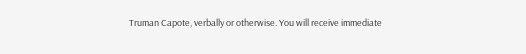Truman Capote, verbally or otherwise. You will receive immediate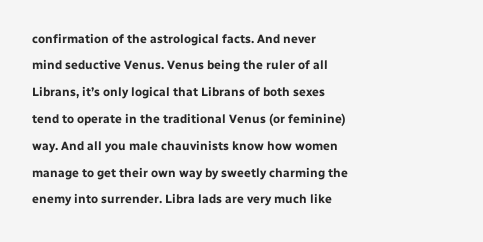confirmation of the astrological facts. And never mind seductive Venus. Venus being the ruler of all Librans, it’s only logical that Librans of both sexes tend to operate in the traditional Venus (or feminine) way. And all you male chauvinists know how women manage to get their own way by sweetly charming the enemy into surrender. Libra lads are very much like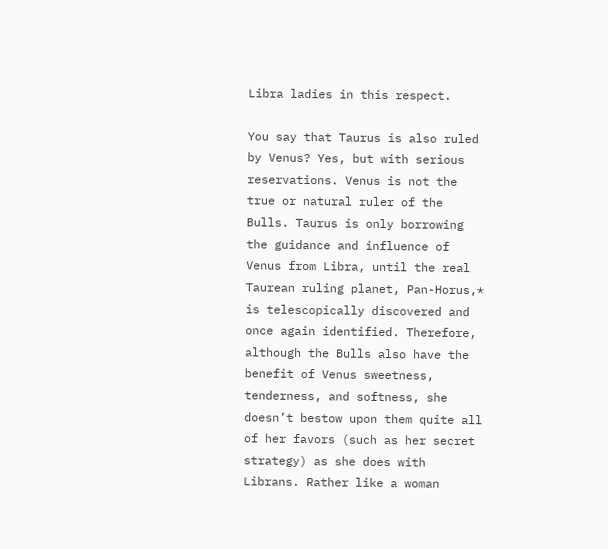Libra ladies in this respect.

You say that Taurus is also ruled by Venus? Yes, but with serious reservations. Venus is not the true or natural ruler of the Bulls. Taurus is only borrowing the guidance and influence of Venus from Libra, until the real Taurean ruling planet, Pan-Horus,* is telescopically discovered and once again identified. Therefore, although the Bulls also have the benefit of Venus sweetness, tenderness, and softness, she doesn’t bestow upon them quite all of her favors (such as her secret strategy) as she does with Librans. Rather like a woman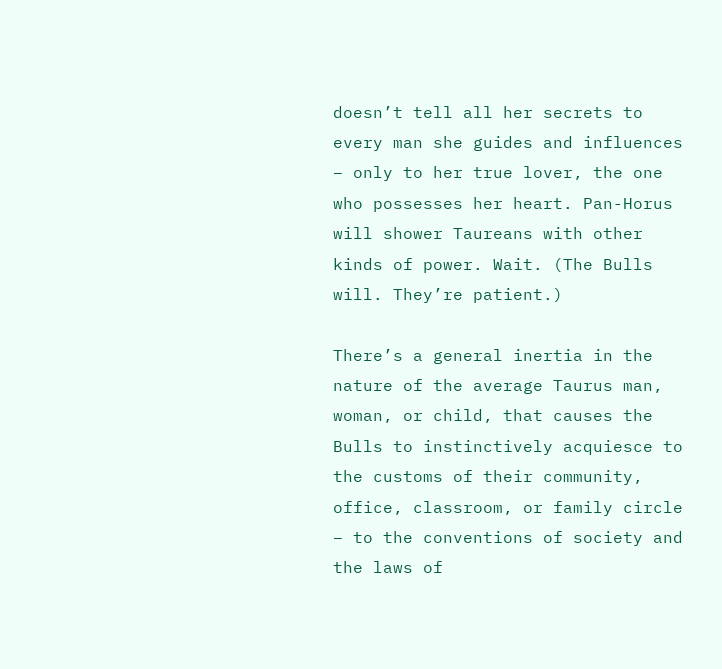doesn’t tell all her secrets to every man she guides and influences – only to her true lover, the one who possesses her heart. Pan-Horus will shower Taureans with other kinds of power. Wait. (The Bulls will. They’re patient.)

There’s a general inertia in the nature of the average Taurus man, woman, or child, that causes the Bulls to instinctively acquiesce to the customs of their community, office, classroom, or family circle – to the conventions of society and the laws of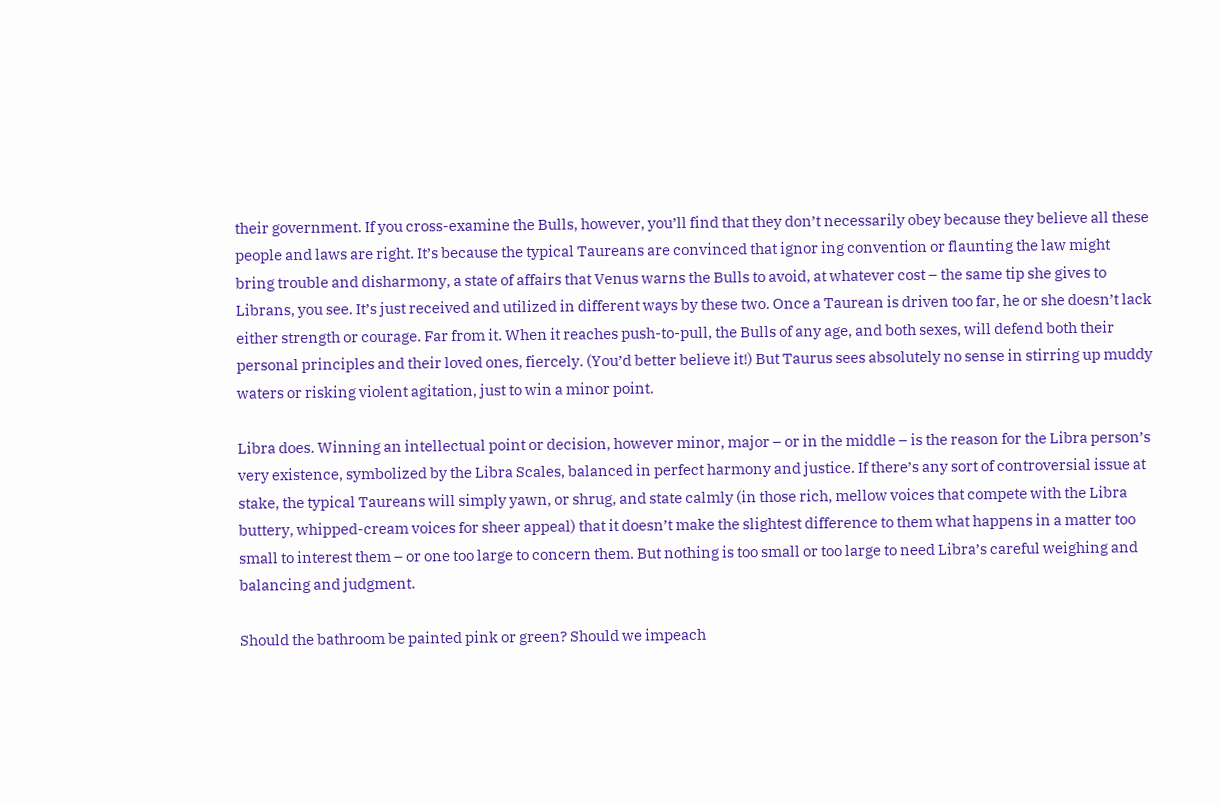their government. If you cross-examine the Bulls, however, you’ll find that they don’t necessarily obey because they believe all these people and laws are right. It’s because the typical Taureans are convinced that ignor ing convention or flaunting the law might bring trouble and disharmony, a state of affairs that Venus warns the Bulls to avoid, at whatever cost – the same tip she gives to Librans, you see. It’s just received and utilized in different ways by these two. Once a Taurean is driven too far, he or she doesn’t lack either strength or courage. Far from it. When it reaches push-to-pull, the Bulls of any age, and both sexes, will defend both their personal principles and their loved ones, fiercely. (You’d better believe it!) But Taurus sees absolutely no sense in stirring up muddy waters or risking violent agitation, just to win a minor point.

Libra does. Winning an intellectual point or decision, however minor, major – or in the middle – is the reason for the Libra person’s very existence, symbolized by the Libra Scales, balanced in perfect harmony and justice. If there’s any sort of controversial issue at stake, the typical Taureans will simply yawn, or shrug, and state calmly (in those rich, mellow voices that compete with the Libra buttery, whipped-cream voices for sheer appeal) that it doesn’t make the slightest difference to them what happens in a matter too small to interest them – or one too large to concern them. But nothing is too small or too large to need Libra’s careful weighing and balancing and judgment.

Should the bathroom be painted pink or green? Should we impeach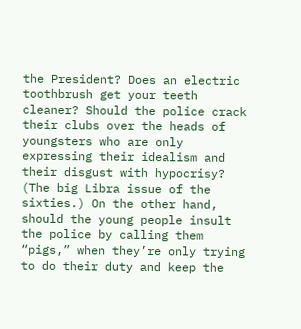the President? Does an electric toothbrush get your teeth cleaner? Should the police crack their clubs over the heads of youngsters who are only expressing their idealism and their disgust with hypocrisy? (The big Libra issue of the sixties.) On the other hand, should the young people insult the police by calling them “pigs,” when they’re only trying to do their duty and keep the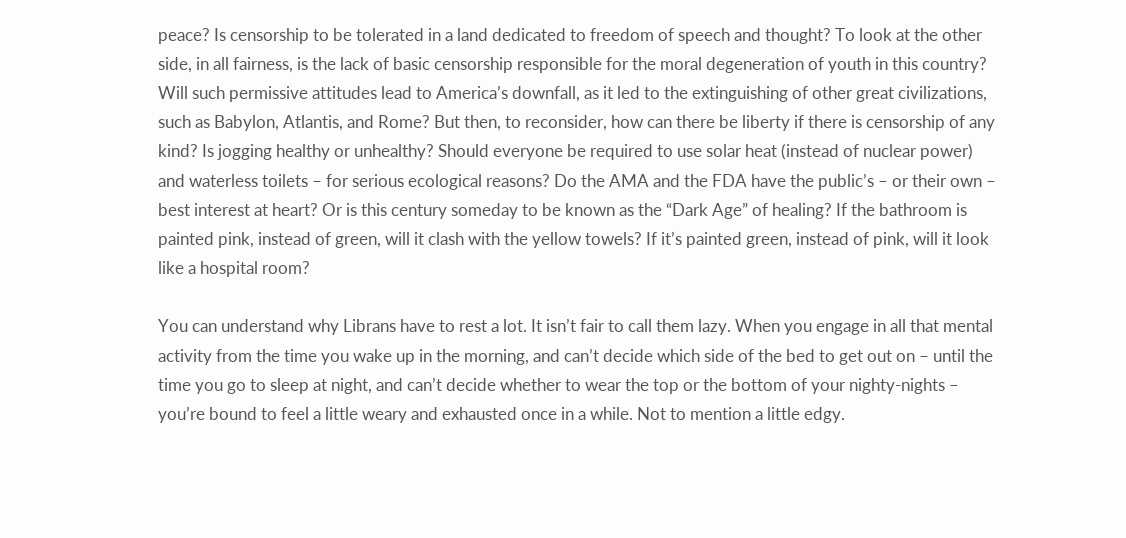peace? Is censorship to be tolerated in a land dedicated to freedom of speech and thought? To look at the other side, in all fairness, is the lack of basic censorship responsible for the moral degeneration of youth in this country? Will such permissive attitudes lead to America’s downfall, as it led to the extinguishing of other great civilizations, such as Babylon, Atlantis, and Rome? But then, to reconsider, how can there be liberty if there is censorship of any kind? Is jogging healthy or unhealthy? Should everyone be required to use solar heat (instead of nuclear power) and waterless toilets – for serious ecological reasons? Do the AMA and the FDA have the public’s – or their own – best interest at heart? Or is this century someday to be known as the “Dark Age” of healing? If the bathroom is painted pink, instead of green, will it clash with the yellow towels? If it’s painted green, instead of pink, will it look like a hospital room?

You can understand why Librans have to rest a lot. It isn’t fair to call them lazy. When you engage in all that mental activity from the time you wake up in the morning, and can’t decide which side of the bed to get out on – until the time you go to sleep at night, and can’t decide whether to wear the top or the bottom of your nighty-nights – you’re bound to feel a little weary and exhausted once in a while. Not to mention a little edgy.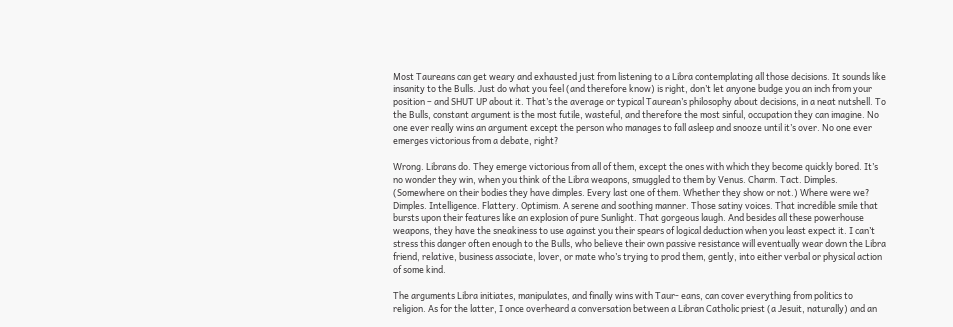Most Taureans can get weary and exhausted just from listening to a Libra contemplating all those decisions. It sounds like insanity to the Bulls. Just do what you feel (and therefore know) is right, don’t let anyone budge you an inch from your position – and SHUT UP about it. That’s the average or typical Taurean’s philosophy about decisions, in a neat nutshell. To the Bulls, constant argument is the most futile, wasteful, and therefore the most sinful, occupation they can imagine. No one ever really wins an argument except the person who manages to fall asleep and snooze until it’s over. No one ever emerges victorious from a debate, right?

Wrong. Librans do. They emerge victorious from all of them, except the ones with which they become quickly bored. It’s no wonder they win, when you think of the Libra weapons, smuggled to them by Venus. Charm. Tact. Dimples. (Somewhere on their bodies they have dimples. Every last one of them. Whether they show or not.) Where were we? Dimples. Intelligence. Flattery. Optimism. A serene and soothing manner. Those satiny voices. That incredible smile that bursts upon their features like an explosion of pure Sunlight. That gorgeous laugh. And besides all these powerhouse weapons, they have the sneakiness to use against you their spears of logical deduction when you least expect it. I can’t stress this danger often enough to the Bulls, who believe their own passive resistance will eventually wear down the Libra friend, relative, business associate, lover, or mate who’s trying to prod them, gently, into either verbal or physical action of some kind.

The arguments Libra initiates, manipulates, and finally wins with Taur- eans, can cover everything from politics to religion. As for the latter, I once overheard a conversation between a Libran Catholic priest (a Jesuit, naturally) and an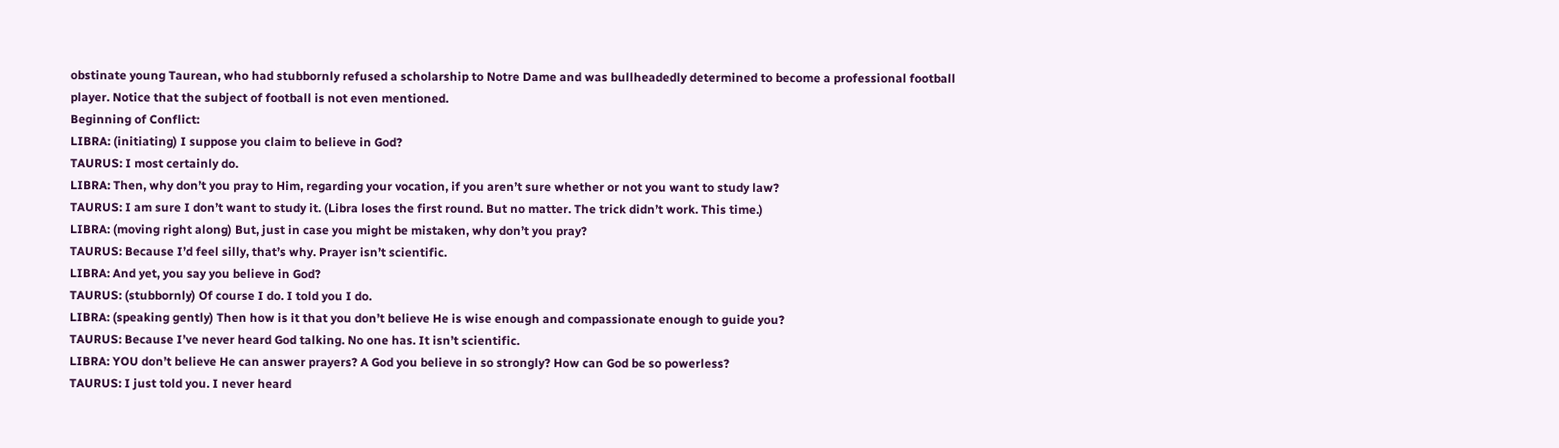obstinate young Taurean, who had stubbornly refused a scholarship to Notre Dame and was bullheadedly determined to become a professional football player. Notice that the subject of football is not even mentioned.
Beginning of Conflict:
LIBRA: (initiating) I suppose you claim to believe in God?
TAURUS: I most certainly do.
LIBRA: Then, why don’t you pray to Him, regarding your vocation, if you aren’t sure whether or not you want to study law?
TAURUS: I am sure I don’t want to study it. (Libra loses the first round. But no matter. The trick didn’t work. This time.)
LIBRA: (moving right along) But, just in case you might be mistaken, why don’t you pray?
TAURUS: Because I’d feel silly, that’s why. Prayer isn’t scientific.
LIBRA: And yet, you say you believe in God?
TAURUS: (stubbornly) Of course I do. I told you I do.
LIBRA: (speaking gently) Then how is it that you don’t believe He is wise enough and compassionate enough to guide you?
TAURUS: Because I’ve never heard God talking. No one has. It isn’t scientific.
LIBRA: YOU don’t believe He can answer prayers? A God you believe in so strongly? How can God be so powerless?
TAURUS: I just told you. I never heard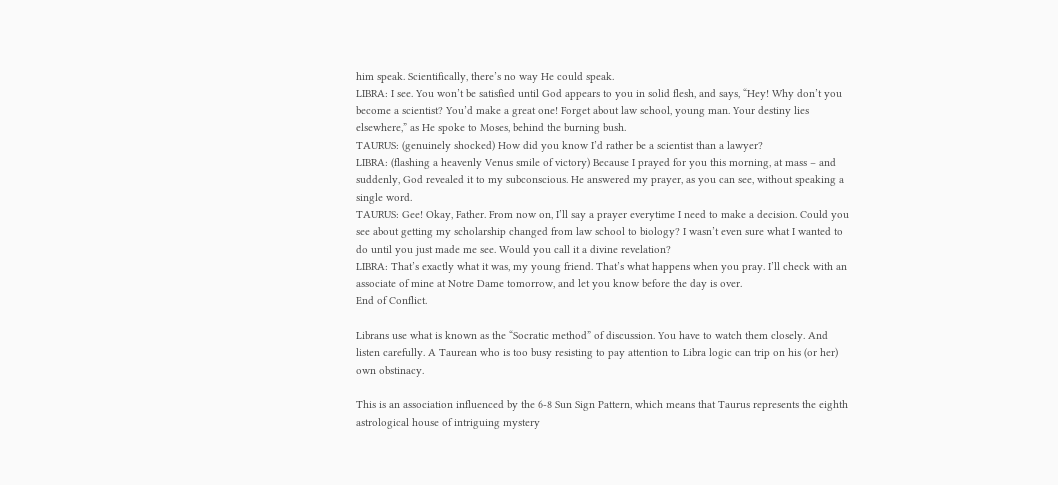him speak. Scientifically, there’s no way He could speak.
LIBRA: I see. You won’t be satisfied until God appears to you in solid flesh, and says, “Hey! Why don’t you become a scientist? You’d make a great one! Forget about law school, young man. Your destiny lies elsewhere,” as He spoke to Moses, behind the burning bush.
TAURUS: (genuinely shocked) How did you know I’d rather be a scientist than a lawyer?
LIBRA: (flashing a heavenly Venus smile of victory) Because I prayed for you this morning, at mass – and suddenly, God revealed it to my subconscious. He answered my prayer, as you can see, without speaking a single word.
TAURUS: Gee! Okay, Father. From now on, I’ll say a prayer everytime I need to make a decision. Could you see about getting my scholarship changed from law school to biology? I wasn’t even sure what I wanted to do until you just made me see. Would you call it a divine revelation?
LIBRA: That’s exactly what it was, my young friend. That’s what happens when you pray. I’ll check with an associate of mine at Notre Dame tomorrow, and let you know before the day is over.
End of Conflict.

Librans use what is known as the “Socratic method” of discussion. You have to watch them closely. And listen carefully. A Taurean who is too busy resisting to pay attention to Libra logic can trip on his (or her) own obstinacy.

This is an association influenced by the 6-8 Sun Sign Pattern, which means that Taurus represents the eighth astrological house of intriguing mystery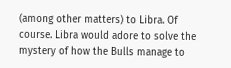(among other matters) to Libra. Of course. Libra would adore to solve the mystery of how the Bulls manage to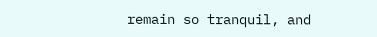remain so tranquil, and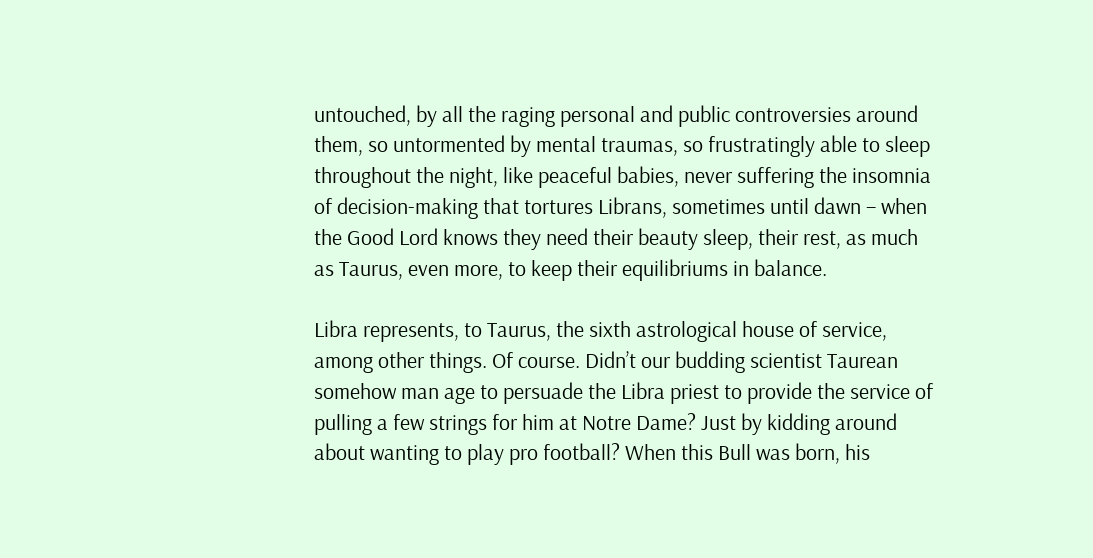untouched, by all the raging personal and public controversies around them, so untormented by mental traumas, so frustratingly able to sleep throughout the night, like peaceful babies, never suffering the insomnia of decision-making that tortures Librans, sometimes until dawn – when the Good Lord knows they need their beauty sleep, their rest, as much as Taurus, even more, to keep their equilibriums in balance.

Libra represents, to Taurus, the sixth astrological house of service, among other things. Of course. Didn’t our budding scientist Taurean somehow man age to persuade the Libra priest to provide the service of pulling a few strings for him at Notre Dame? Just by kidding around about wanting to play pro football? When this Bull was born, his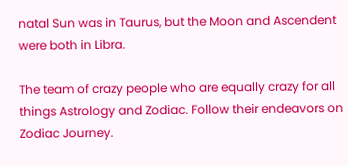natal Sun was in Taurus, but the Moon and Ascendent were both in Libra.

The team of crazy people who are equally crazy for all things Astrology and Zodiac. Follow their endeavors on Zodiac Journey.